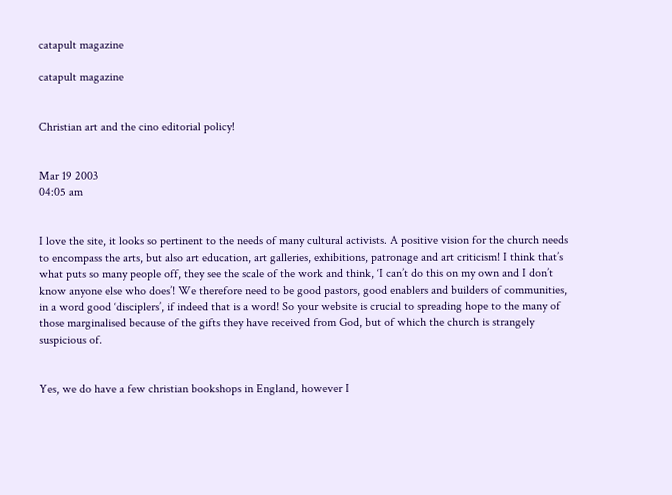catapult magazine

catapult magazine


Christian art and the cino editorial policy!


Mar 19 2003
04:05 am


I love the site, it looks so pertinent to the needs of many cultural activists. A positive vision for the church needs to encompass the arts, but also art education, art galleries, exhibitions, patronage and art criticism! I think that’s what puts so many people off, they see the scale of the work and think, ‘I can’t do this on my own and I don’t know anyone else who does’! We therefore need to be good pastors, good enablers and builders of communities, in a word good ‘disciplers’, if indeed that is a word! So your website is crucial to spreading hope to the many of those marginalised because of the gifts they have received from God, but of which the church is strangely suspicious of.


Yes, we do have a few christian bookshops in England, however I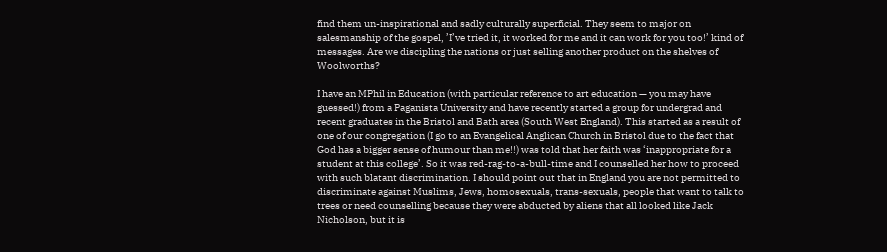find them un-inspirational and sadly culturally superficial. They seem to major on salesmanship of the gospel, ’I’ve tried it, it worked for me and it can work for you too!’ kind of messages. Are we discipling the nations or just selling another product on the shelves of Woolworths?

I have an MPhil in Education (with particular reference to art education — you may have guessed!) from a Paganista University and have recently started a group for undergrad and recent graduates in the Bristol and Bath area (South West England). This started as a result of one of our congregation (I go to an Evangelical Anglican Church in Bristol due to the fact that God has a bigger sense of humour than me!!) was told that her faith was ‘inappropriate for a student at this college’. So it was red-rag-to-a-bull-time and I counselled her how to proceed with such blatant discrimination. I should point out that in England you are not permitted to discriminate against Muslims, Jews, homosexuals, trans-sexuals, people that want to talk to trees or need counselling because they were abducted by aliens that all looked like Jack Nicholson, but it is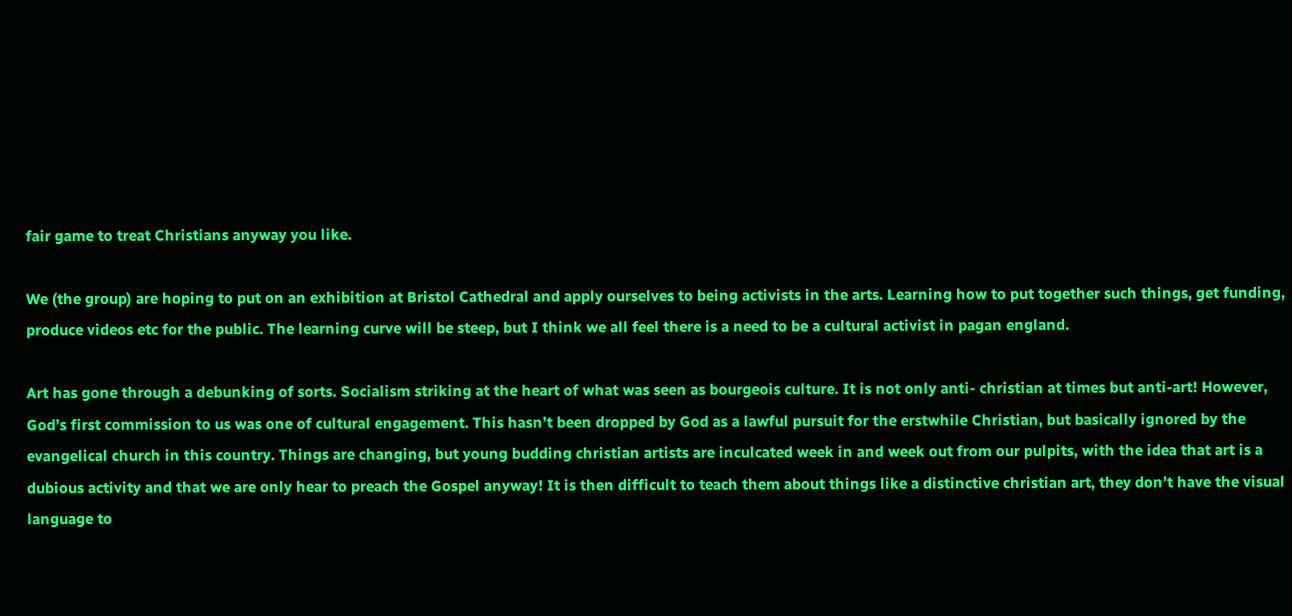fair game to treat Christians anyway you like.

We (the group) are hoping to put on an exhibition at Bristol Cathedral and apply ourselves to being activists in the arts. Learning how to put together such things, get funding, produce videos etc for the public. The learning curve will be steep, but I think we all feel there is a need to be a cultural activist in pagan england.

Art has gone through a debunking of sorts. Socialism striking at the heart of what was seen as bourgeois culture. It is not only anti- christian at times but anti-art! However, God’s first commission to us was one of cultural engagement. This hasn’t been dropped by God as a lawful pursuit for the erstwhile Christian, but basically ignored by the evangelical church in this country. Things are changing, but young budding christian artists are inculcated week in and week out from our pulpits, with the idea that art is a dubious activity and that we are only hear to preach the Gospel anyway! It is then difficult to teach them about things like a distinctive christian art, they don’t have the visual language to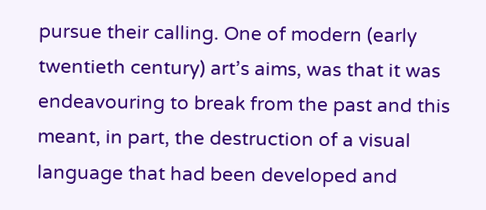pursue their calling. One of modern (early twentieth century) art’s aims, was that it was endeavouring to break from the past and this meant, in part, the destruction of a visual language that had been developed and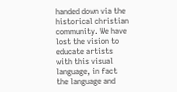handed down via the historical christian community. We have lost the vision to educate artists with this visual language, in fact the language and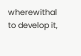wherewithal to develop it,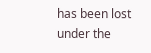has been lost under the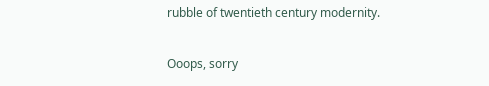rubble of twentieth century modernity.

Ooops, sorry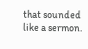that sounded like a sermon.